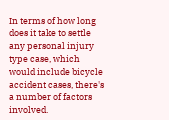In terms of how long does it take to settle any personal injury type case, which would include bicycle accident cases, there's a number of factors involved.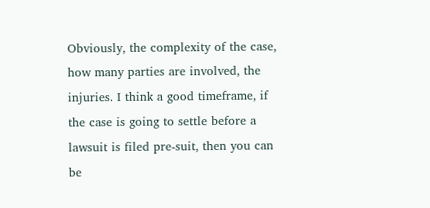Obviously, the complexity of the case, how many parties are involved, the injuries. I think a good timeframe, if the case is going to settle before a lawsuit is filed pre-suit, then you can be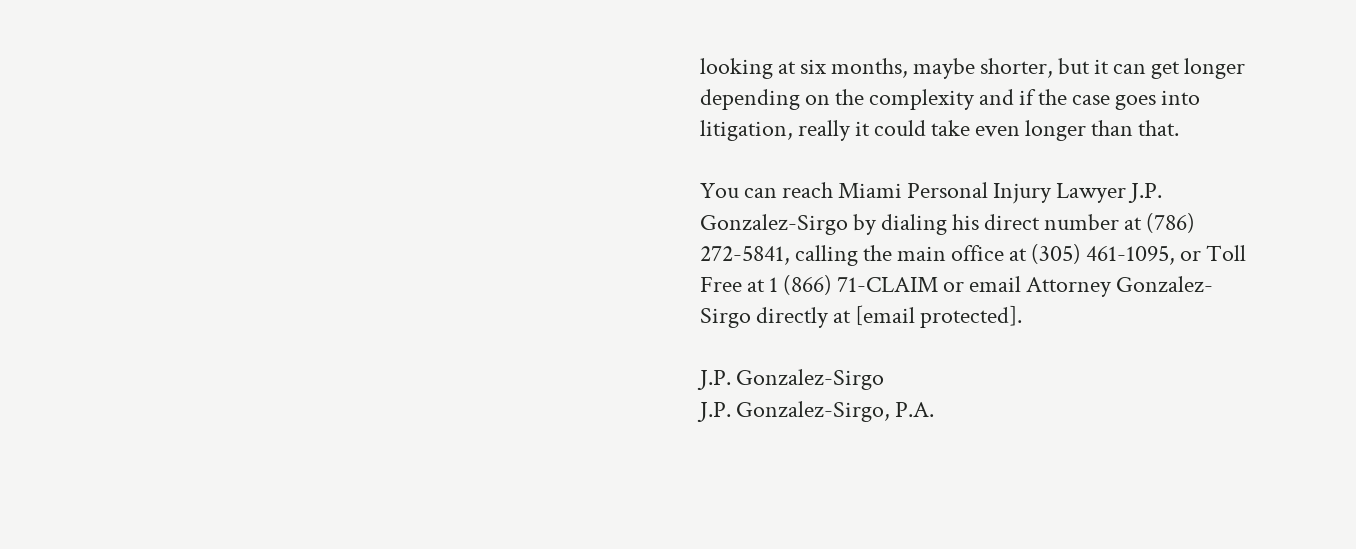looking at six months, maybe shorter, but it can get longer depending on the complexity and if the case goes into litigation, really it could take even longer than that.

You can reach Miami Personal Injury Lawyer J.P. Gonzalez-Sirgo by dialing his direct number at (786) 272-5841, calling the main office at (305) 461-1095, or Toll Free at 1 (866) 71-CLAIM or email Attorney Gonzalez-Sirgo directly at [email protected].

J.P. Gonzalez-Sirgo
J.P. Gonzalez-Sirgo, P.A.